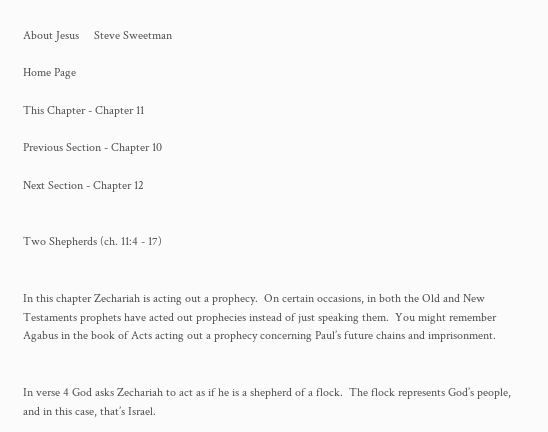About Jesus     Steve Sweetman

Home Page

This Chapter - Chapter 11

Previous Section - Chapter 10

Next Section - Chapter 12


Two Shepherds (ch. 11:4 - 17)


In this chapter Zechariah is acting out a prophecy.  On certain occasions, in both the Old and New Testaments prophets have acted out prophecies instead of just speaking them.  You might remember Agabus in the book of Acts acting out a prophecy concerning Paul’s future chains and imprisonment.


In verse 4 God asks Zechariah to act as if he is a shepherd of a flock.  The flock represents God’s people, and in this case, that’s Israel.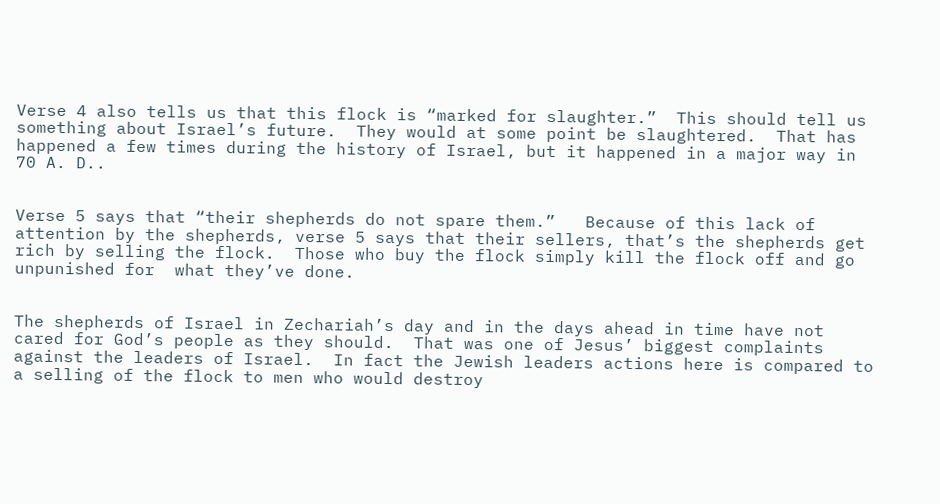Verse 4 also tells us that this flock is “marked for slaughter.”  This should tell us something about Israel’s future.  They would at some point be slaughtered.  That has happened a few times during the history of Israel, but it happened in a major way in 70 A. D..


Verse 5 says that “their shepherds do not spare them.”   Because of this lack of attention by the shepherds, verse 5 says that their sellers, that’s the shepherds get rich by selling the flock.  Those who buy the flock simply kill the flock off and go unpunished for  what they’ve done.


The shepherds of Israel in Zechariah’s day and in the days ahead in time have not cared for God’s people as they should.  That was one of Jesus’ biggest complaints against the leaders of Israel.  In fact the Jewish leaders actions here is compared to a selling of the flock to men who would destroy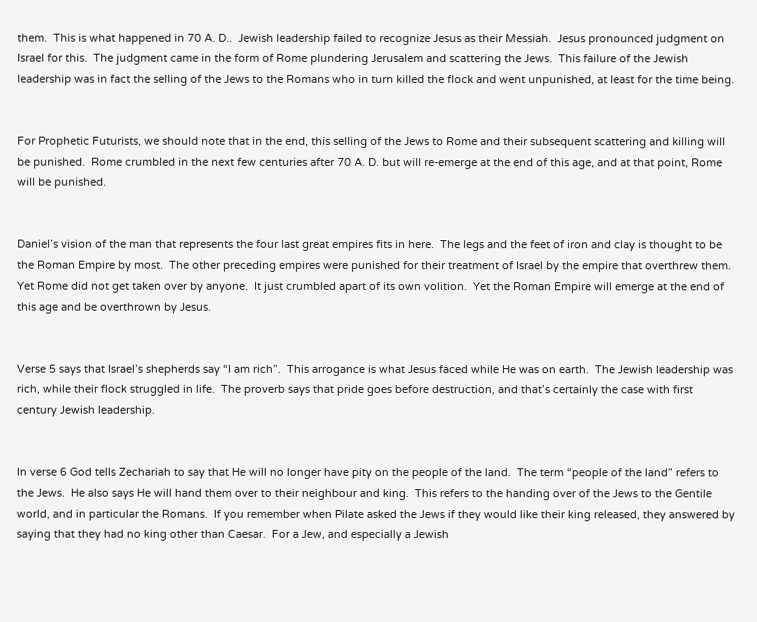them.  This is what happened in 70 A. D..  Jewish leadership failed to recognize Jesus as their Messiah.  Jesus pronounced judgment on Israel for this.  The judgment came in the form of Rome plundering Jerusalem and scattering the Jews.  This failure of the Jewish leadership was in fact the selling of the Jews to the Romans who in turn killed the flock and went unpunished, at least for the time being.


For Prophetic Futurists, we should note that in the end, this selling of the Jews to Rome and their subsequent scattering and killing will be punished.  Rome crumbled in the next few centuries after 70 A. D. but will re-emerge at the end of this age, and at that point, Rome will be punished.


Daniel’s vision of the man that represents the four last great empires fits in here.  The legs and the feet of iron and clay is thought to be the Roman Empire by most.  The other preceding empires were punished for their treatment of Israel by the empire that overthrew them.  Yet Rome did not get taken over by anyone.  It just crumbled apart of its own volition.  Yet the Roman Empire will emerge at the end of this age and be overthrown by Jesus.


Verse 5 says that Israel’s shepherds say “I am rich”.  This arrogance is what Jesus faced while He was on earth.  The Jewish leadership was rich, while their flock struggled in life.  The proverb says that pride goes before destruction, and that’s certainly the case with first century Jewish leadership.


In verse 6 God tells Zechariah to say that He will no longer have pity on the people of the land.  The term “people of the land” refers to the Jews.  He also says He will hand them over to their neighbour and king.  This refers to the handing over of the Jews to the Gentile world, and in particular the Romans.  If you remember when Pilate asked the Jews if they would like their king released, they answered by saying that they had no king other than Caesar.  For a Jew, and especially a Jewish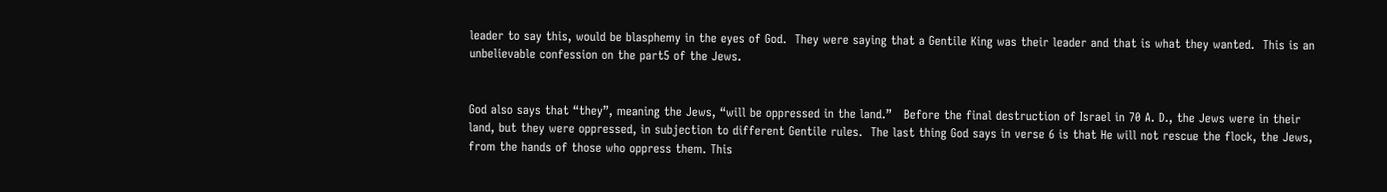leader to say this, would be blasphemy in the eyes of God.  They were saying that a Gentile King was their leader and that is what they wanted.  This is an unbelievable confession on the part5 of the Jews.


God also says that “they”, meaning the Jews, “will be oppressed in the land.”   Before the final destruction of Israel in 70 A. D., the Jews were in their land, but they were oppressed, in subjection to different Gentile rules.  The last thing God says in verse 6 is that He will not rescue the flock, the Jews, from the hands of those who oppress them. This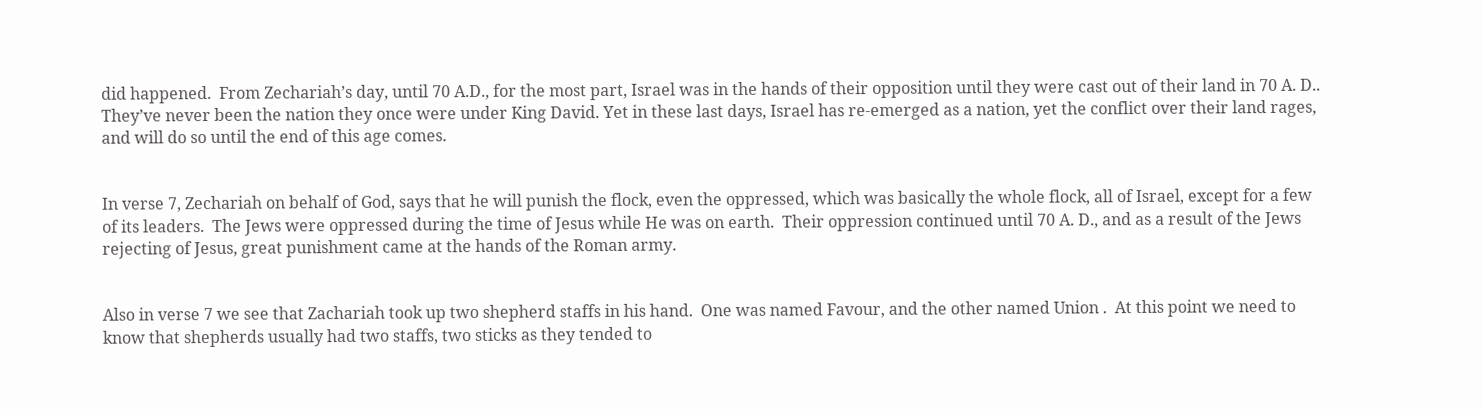did happened.  From Zechariah’s day, until 70 A.D., for the most part, Israel was in the hands of their opposition until they were cast out of their land in 70 A. D..  They’ve never been the nation they once were under King David. Yet in these last days, Israel has re-emerged as a nation, yet the conflict over their land rages, and will do so until the end of this age comes.


In verse 7, Zechariah on behalf of God, says that he will punish the flock, even the oppressed, which was basically the whole flock, all of Israel, except for a few of its leaders.  The Jews were oppressed during the time of Jesus while He was on earth.  Their oppression continued until 70 A. D., and as a result of the Jews rejecting of Jesus, great punishment came at the hands of the Roman army.


Also in verse 7 we see that Zachariah took up two shepherd staffs in his hand.  One was named Favour, and the other named Union .  At this point we need to know that shepherds usually had two staffs, two sticks as they tended to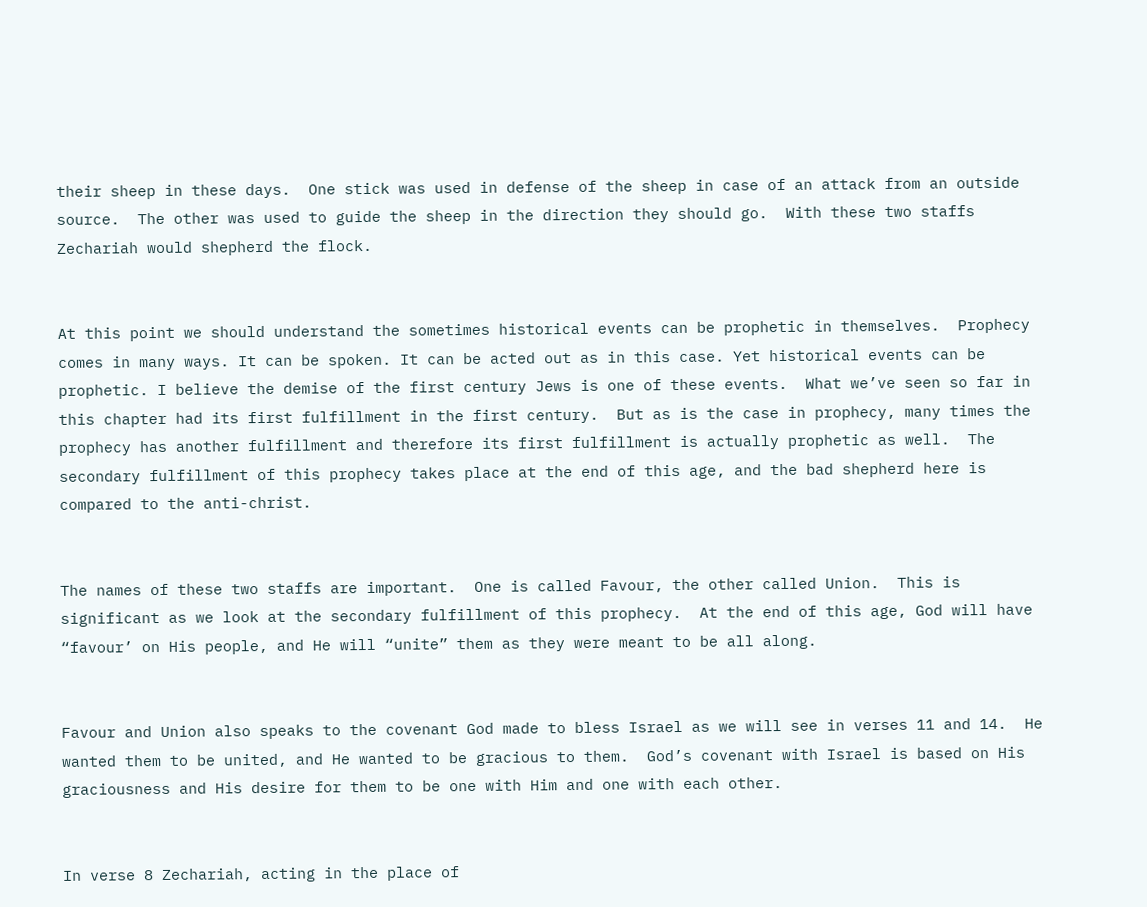their sheep in these days.  One stick was used in defense of the sheep in case of an attack from an outside source.  The other was used to guide the sheep in the direction they should go.  With these two staffs Zechariah would shepherd the flock.


At this point we should understand the sometimes historical events can be prophetic in themselves.  Prophecy comes in many ways. It can be spoken. It can be acted out as in this case. Yet historical events can be prophetic. I believe the demise of the first century Jews is one of these events.  What we’ve seen so far in this chapter had its first fulfillment in the first century.  But as is the case in prophecy, many times the prophecy has another fulfillment and therefore its first fulfillment is actually prophetic as well.  The secondary fulfillment of this prophecy takes place at the end of this age, and the bad shepherd here is compared to the anti-christ.


The names of these two staffs are important.  One is called Favour, the other called Union.  This is significant as we look at the secondary fulfillment of this prophecy.  At the end of this age, God will have “favour’ on His people, and He will “unite” them as they were meant to be all along.


Favour and Union also speaks to the covenant God made to bless Israel as we will see in verses 11 and 14.  He wanted them to be united, and He wanted to be gracious to them.  God’s covenant with Israel is based on His graciousness and His desire for them to be one with Him and one with each other.


In verse 8 Zechariah, acting in the place of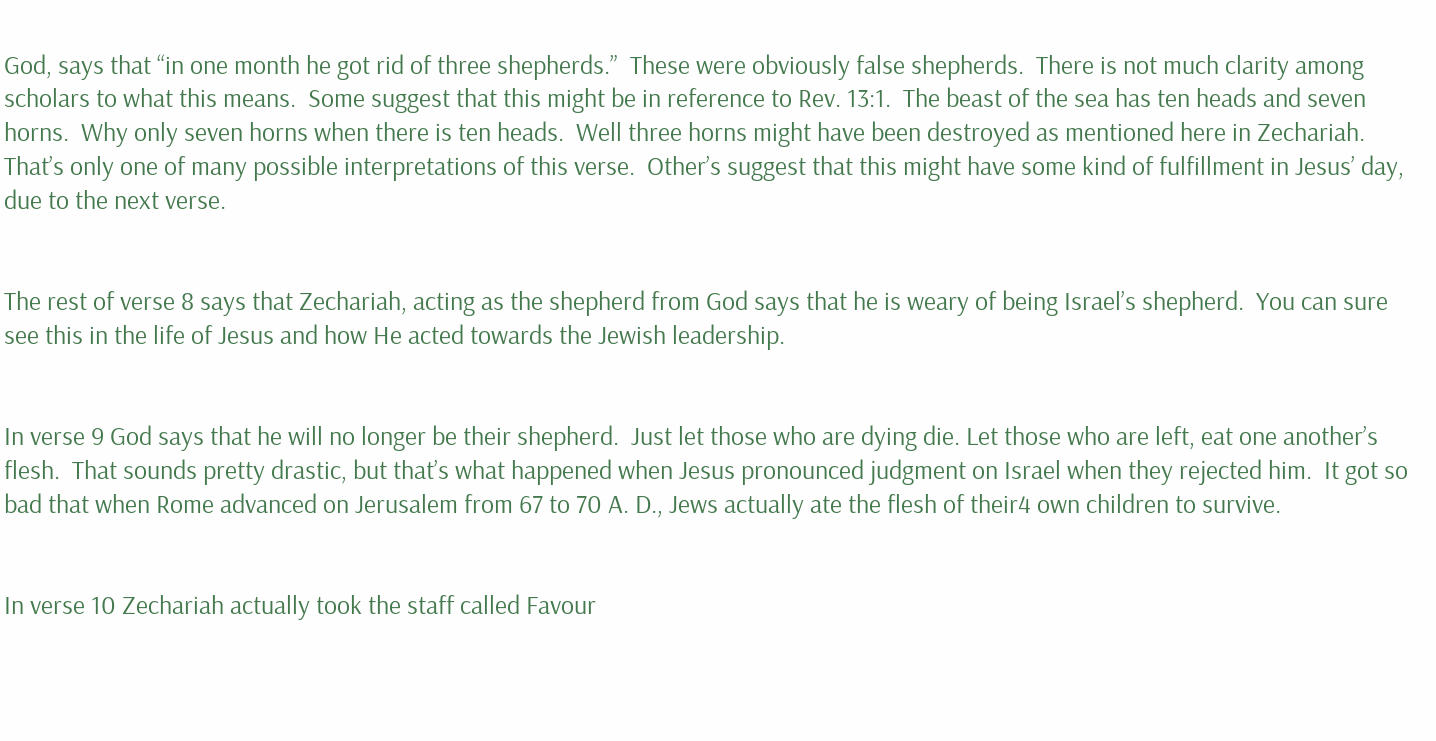God, says that “in one month he got rid of three shepherds.”  These were obviously false shepherds.  There is not much clarity among scholars to what this means.  Some suggest that this might be in reference to Rev. 13:1.  The beast of the sea has ten heads and seven horns.  Why only seven horns when there is ten heads.  Well three horns might have been destroyed as mentioned here in Zechariah.  That’s only one of many possible interpretations of this verse.  Other’s suggest that this might have some kind of fulfillment in Jesus’ day, due to the next verse.


The rest of verse 8 says that Zechariah, acting as the shepherd from God says that he is weary of being Israel’s shepherd.  You can sure see this in the life of Jesus and how He acted towards the Jewish leadership.


In verse 9 God says that he will no longer be their shepherd.  Just let those who are dying die. Let those who are left, eat one another’s flesh.  That sounds pretty drastic, but that’s what happened when Jesus pronounced judgment on Israel when they rejected him.  It got so bad that when Rome advanced on Jerusalem from 67 to 70 A. D., Jews actually ate the flesh of their4 own children to survive.


In verse 10 Zechariah actually took the staff called Favour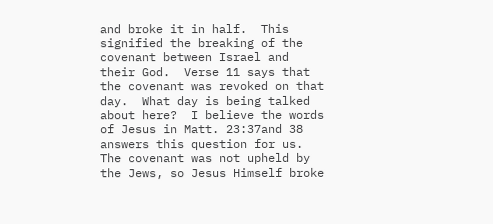and broke it in half.  This signified the breaking of the covenant between Israel and their God.  Verse 11 says that the covenant was revoked on that day.  What day is being talked about here?  I believe the words of Jesus in Matt. 23:37and 38 answers this question for us.  The covenant was not upheld by the Jews, so Jesus Himself broke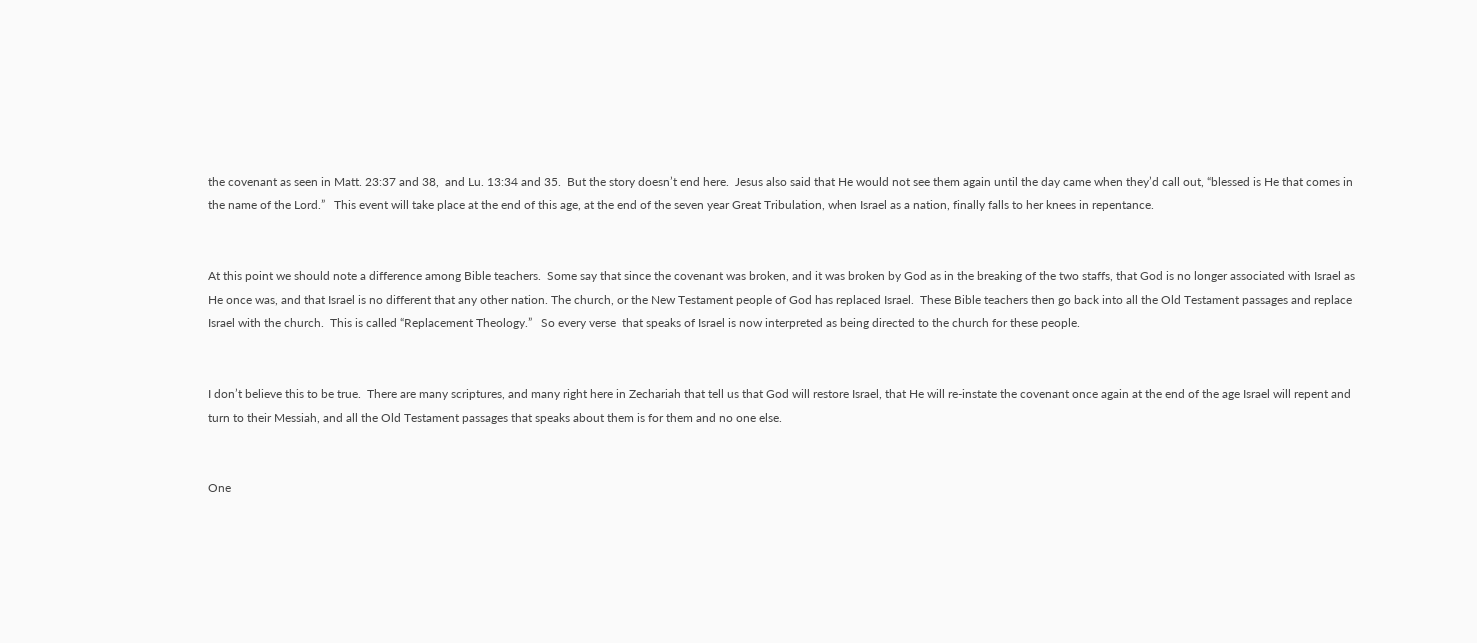the covenant as seen in Matt. 23:37 and 38,  and Lu. 13:34 and 35.  But the story doesn’t end here.  Jesus also said that He would not see them again until the day came when they’d call out, “blessed is He that comes in the name of the Lord.”   This event will take place at the end of this age, at the end of the seven year Great Tribulation, when Israel as a nation, finally falls to her knees in repentance.


At this point we should note a difference among Bible teachers.  Some say that since the covenant was broken, and it was broken by God as in the breaking of the two staffs, that God is no longer associated with Israel as He once was, and that Israel is no different that any other nation. The church, or the New Testament people of God has replaced Israel.  These Bible teachers then go back into all the Old Testament passages and replace Israel with the church.  This is called “Replacement Theology.”   So every verse  that speaks of Israel is now interpreted as being directed to the church for these people.


I don’t believe this to be true.  There are many scriptures, and many right here in Zechariah that tell us that God will restore Israel, that He will re-instate the covenant once again at the end of the age Israel will repent and turn to their Messiah, and all the Old Testament passages that speaks about them is for them and no one else.


One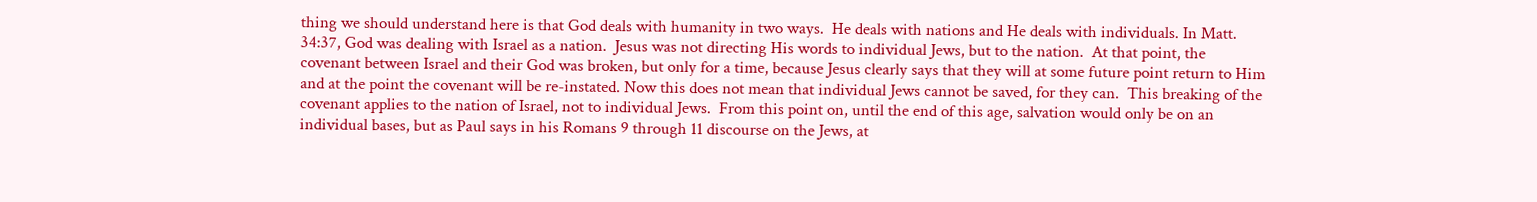thing we should understand here is that God deals with humanity in two ways.  He deals with nations and He deals with individuals. In Matt. 34:37, God was dealing with Israel as a nation.  Jesus was not directing His words to individual Jews, but to the nation.  At that point, the covenant between Israel and their God was broken, but only for a time, because Jesus clearly says that they will at some future point return to Him and at the point the covenant will be re-instated. Now this does not mean that individual Jews cannot be saved, for they can.  This breaking of the covenant applies to the nation of Israel, not to individual Jews.  From this point on, until the end of this age, salvation would only be on an individual bases, but as Paul says in his Romans 9 through 11 discourse on the Jews, at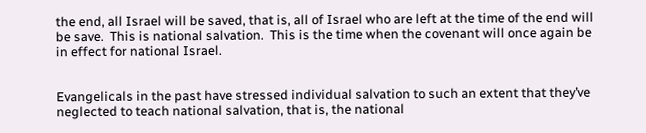the end, all Israel will be saved, that is, all of Israel who are left at the time of the end will be save.  This is national salvation.  This is the time when the covenant will once again be in effect for national Israel.


Evangelicals in the past have stressed individual salvation to such an extent that they’ve neglected to teach national salvation, that is, the national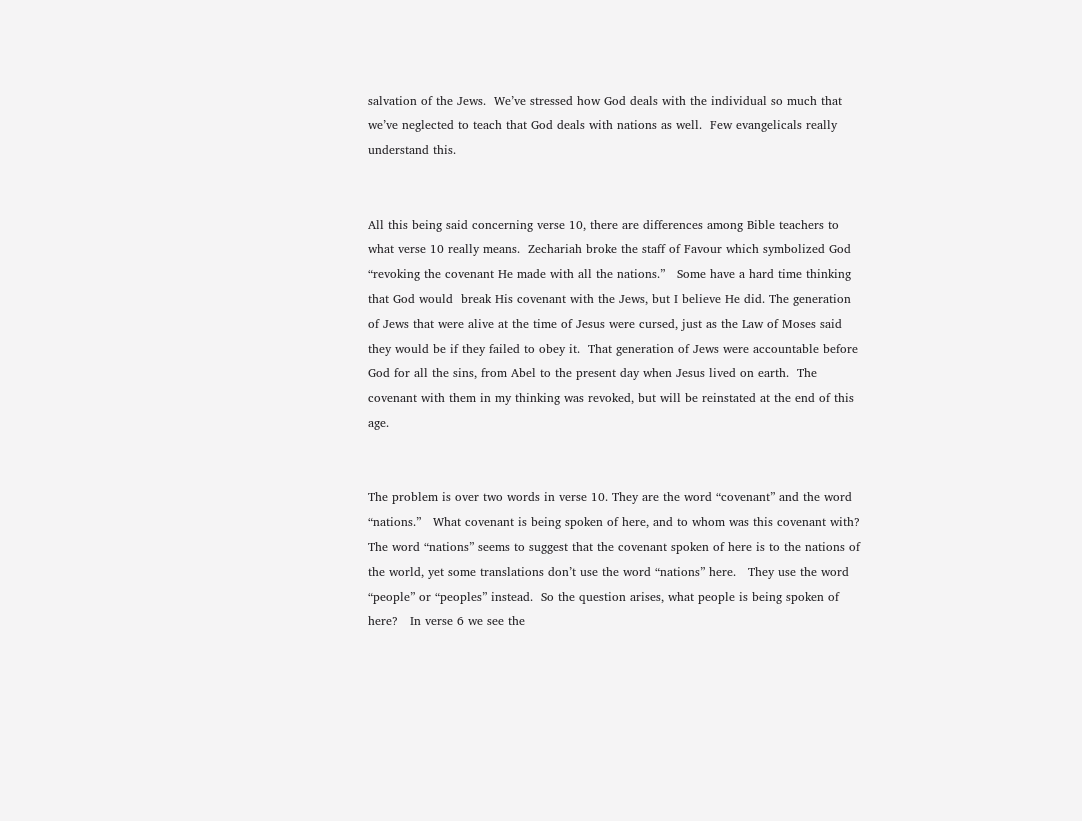salvation of the Jews.  We’ve stressed how God deals with the individual so much that we’ve neglected to teach that God deals with nations as well.  Few evangelicals really understand this.


All this being said concerning verse 10, there are differences among Bible teachers to what verse 10 really means.  Zechariah broke the staff of Favour which symbolized God “revoking the covenant He made with all the nations.”   Some have a hard time thinking that God would  break His covenant with the Jews, but I believe He did. The generation of Jews that were alive at the time of Jesus were cursed, just as the Law of Moses said they would be if they failed to obey it.  That generation of Jews were accountable before God for all the sins, from Abel to the present day when Jesus lived on earth.  The covenant with them in my thinking was revoked, but will be reinstated at the end of this age.


The problem is over two words in verse 10. They are the word “covenant” and the word “nations.”   What covenant is being spoken of here, and to whom was this covenant with?  The word “nations” seems to suggest that the covenant spoken of here is to the nations of the world, yet some translations don’t use the word “nations” here.   They use the word “people” or “peoples” instead.  So the question arises, what people is being spoken of here?   In verse 6 we see the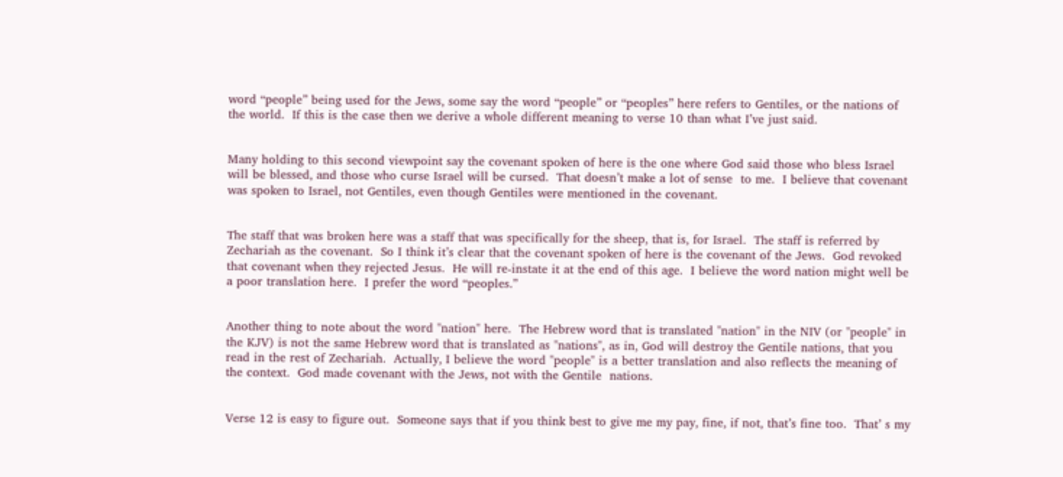word “people” being used for the Jews, some say the word “people” or “peoples” here refers to Gentiles, or the nations of the world.  If this is the case then we derive a whole different meaning to verse 10 than what I’ve just said.


Many holding to this second viewpoint say the covenant spoken of here is the one where God said those who bless Israel will be blessed, and those who curse Israel will be cursed.  That doesn’t make a lot of sense  to me.  I believe that covenant was spoken to Israel, not Gentiles, even though Gentiles were mentioned in the covenant.


The staff that was broken here was a staff that was specifically for the sheep, that is, for Israel.  The staff is referred by Zechariah as the covenant.  So I think it’s clear that the covenant spoken of here is the covenant of the Jews.  God revoked that covenant when they rejected Jesus.  He will re-instate it at the end of this age.  I believe the word nation might well be a poor translation here.  I prefer the word “peoples.”


Another thing to note about the word "nation" here.  The Hebrew word that is translated "nation" in the NIV (or "people" in the KJV) is not the same Hebrew word that is translated as "nations", as in, God will destroy the Gentile nations, that you read in the rest of Zechariah.  Actually, I believe the word "people" is a better translation and also reflects the meaning of the context.  God made covenant with the Jews, not with the Gentile  nations.


Verse 12 is easy to figure out.  Someone says that if you think best to give me my pay, fine, if not, that’s fine too.  That’ s my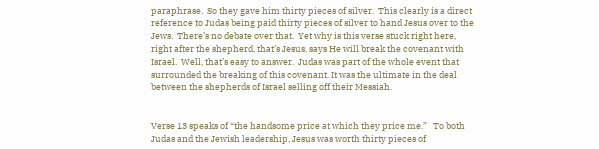paraphrase.  So they gave him thirty pieces of silver.  This clearly is a direct reference to Judas being paid thirty pieces of silver to hand Jesus over to the Jews.  There’s no debate over that.  Yet why is this verse stuck right here, right after the shepherd, that’s Jesus, says He will break the covenant with Israel.  Well, that’s easy to answer.  Judas was part of the whole event that surrounded the breaking of this covenant. It was the ultimate in the deal between the shepherds of Israel selling off their Messiah.


Verse 13 speaks of “the handsome price at which they price me.”   To both Judas and the Jewish leadership, Jesus was worth thirty pieces of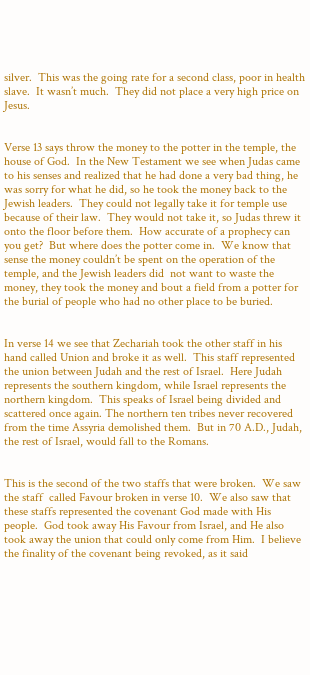silver.  This was the going rate for a second class, poor in health slave.  It wasn’t much.  They did not place a very high price on Jesus.


Verse 13 says throw the money to the potter in the temple, the house of God.  In the New Testament we see when Judas came to his senses and realized that he had done a very bad thing, he was sorry for what he did, so he took the money back to the Jewish leaders.  They could not legally take it for temple use because of their law.  They would not take it, so Judas threw it onto the floor before them.  How accurate of a prophecy can you get?  But where does the potter come in.  We know that sense the money couldn’t be spent on the operation of the temple, and the Jewish leaders did  not want to waste the money, they took the money and bout a field from a potter for the burial of people who had no other place to be buried.


In verse 14 we see that Zechariah took the other staff in his hand called Union and broke it as well.  This staff represented the union between Judah and the rest of Israel.  Here Judah represents the southern kingdom, while Israel represents the northern kingdom.  This speaks of Israel being divided and scattered once again. The northern ten tribes never recovered  from the time Assyria demolished them.  But in 70 A.D., Judah, the rest of Israel, would fall to the Romans.


This is the second of the two staffs that were broken.  We saw the staff  called Favour broken in verse 10.  We also saw that these staffs represented the covenant God made with His people.  God took away His Favour from Israel, and He also took away the union that could only come from Him.  I believe the finality of the covenant being revoked, as it said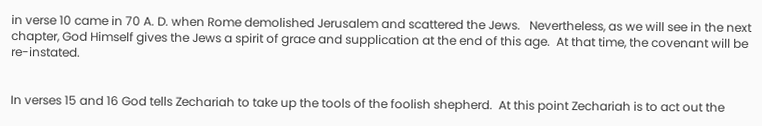in verse 10 came in 70 A. D. when Rome demolished Jerusalem and scattered the Jews.   Nevertheless, as we will see in the next chapter, God Himself gives the Jews a spirit of grace and supplication at the end of this age.  At that time, the covenant will be re-instated.


In verses 15 and 16 God tells Zechariah to take up the tools of the foolish shepherd.  At this point Zechariah is to act out the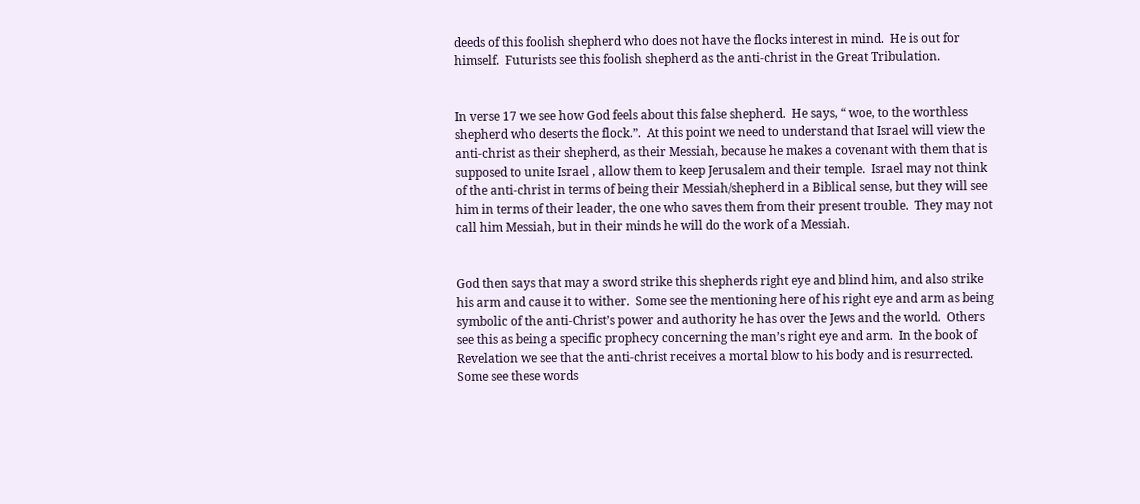deeds of this foolish shepherd who does not have the flocks interest in mind.  He is out for himself.  Futurists see this foolish shepherd as the anti-christ in the Great Tribulation.


In verse 17 we see how God feels about this false shepherd.  He says, “ woe, to the worthless shepherd who deserts the flock.”.  At this point we need to understand that Israel will view the anti-christ as their shepherd, as their Messiah, because he makes a covenant with them that is supposed to unite Israel , allow them to keep Jerusalem and their temple.  Israel may not think of the anti-christ in terms of being their Messiah/shepherd in a Biblical sense, but they will see him in terms of their leader, the one who saves them from their present trouble.  They may not call him Messiah, but in their minds he will do the work of a Messiah.


God then says that may a sword strike this shepherds right eye and blind him, and also strike his arm and cause it to wither.  Some see the mentioning here of his right eye and arm as being symbolic of the anti-Christ’s power and authority he has over the Jews and the world.  Others see this as being a specific prophecy concerning the man’s right eye and arm.  In the book of Revelation we see that the anti-christ receives a mortal blow to his body and is resurrected.  Some see these words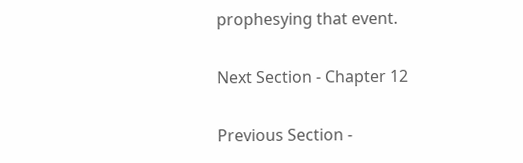prophesying that event.

Next Section - Chapter 12

Previous Section -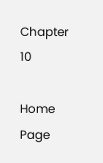Chapter 10

Home Page